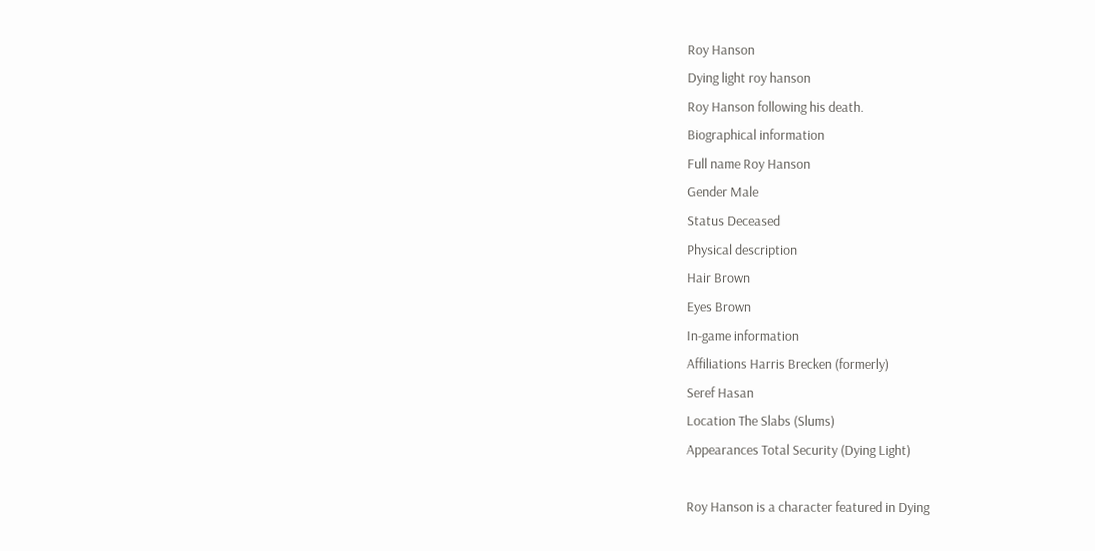Roy Hanson
Dying light roy hanson
Roy Hanson following his death.
Biographical information
Full name Roy Hanson
Gender Male
Status Deceased
Physical description
Hair Brown
Eyes Brown
In-game information
Affiliations Harris Brecken (formerly)
Seref Hasan
Location The Slabs (Slums)
Appearances Total Security (Dying Light)

Roy Hanson is a character featured in Dying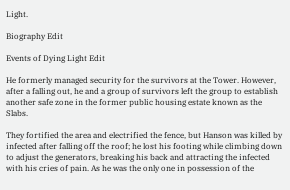Light.

Biography Edit

Events of Dying Light Edit

He formerly managed security for the survivors at the Tower. However, after a falling out, he and a group of survivors left the group to establish another safe zone in the former public housing estate known as the Slabs.

They fortified the area and electrified the fence, but Hanson was killed by infected after falling off the roof; he lost his footing while climbing down to adjust the generators, breaking his back and attracting the infected with his cries of pain. As he was the only one in possession of the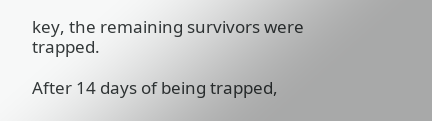key, the remaining survivors were trapped.

After 14 days of being trapped,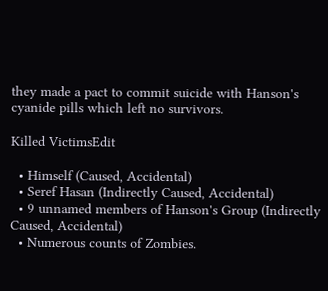they made a pact to commit suicide with Hanson's cyanide pills which left no survivors.

Killed VictimsEdit

  • Himself (Caused, Accidental)
  • Seref Hasan (Indirectly Caused, Accidental)
  • 9 unnamed members of Hanson's Group (Indirectly Caused, Accidental)
  • Numerous counts of Zombies.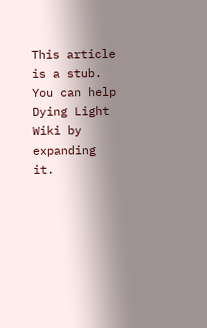This article is a stub. You can help Dying Light Wiki by expanding it.